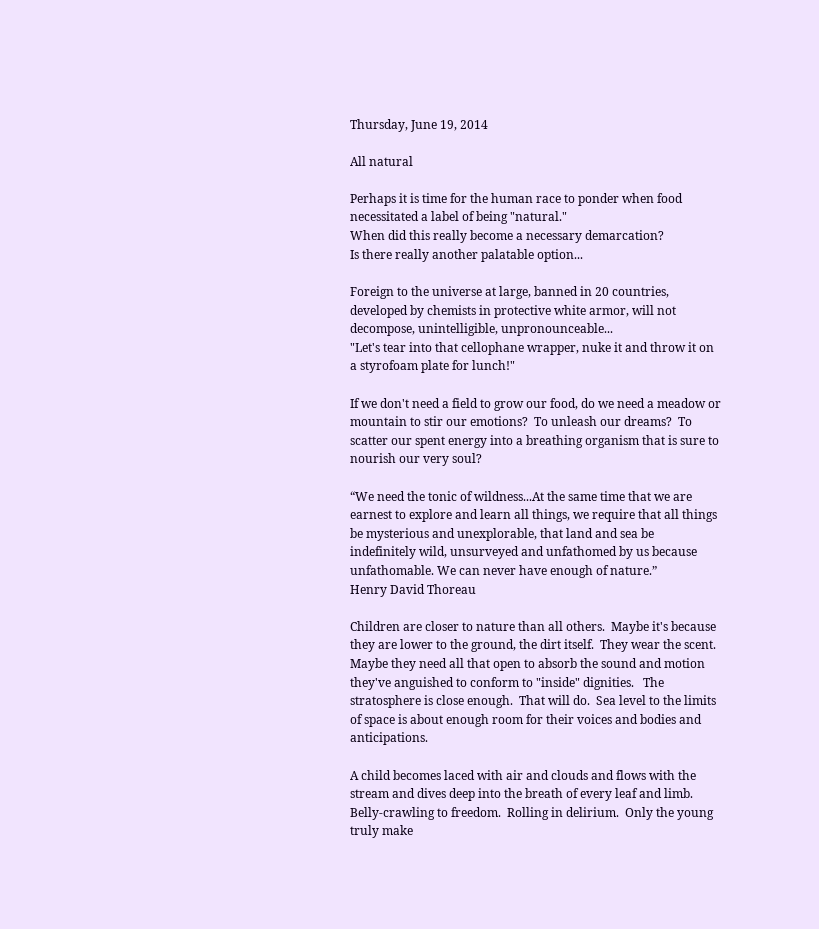Thursday, June 19, 2014

All natural

Perhaps it is time for the human race to ponder when food necessitated a label of being "natural."
When did this really become a necessary demarcation?
Is there really another palatable option...

Foreign to the universe at large, banned in 20 countries, developed by chemists in protective white armor, will not decompose, unintelligible, unpronounceable...
"Let's tear into that cellophane wrapper, nuke it and throw it on a styrofoam plate for lunch!"

If we don't need a field to grow our food, do we need a meadow or mountain to stir our emotions?  To unleash our dreams?  To scatter our spent energy into a breathing organism that is sure to nourish our very soul?

“We need the tonic of wildness...At the same time that we are earnest to explore and learn all things, we require that all things be mysterious and unexplorable, that land and sea be indefinitely wild, unsurveyed and unfathomed by us because unfathomable. We can never have enough of nature.”
Henry David Thoreau

Children are closer to nature than all others.  Maybe it's because they are lower to the ground, the dirt itself.  They wear the scent.  Maybe they need all that open to absorb the sound and motion they've anguished to conform to "inside" dignities.   The stratosphere is close enough.  That will do.  Sea level to the limits of space is about enough room for their voices and bodies and anticipations.

A child becomes laced with air and clouds and flows with the stream and dives deep into the breath of every leaf and limb.  Belly-crawling to freedom.  Rolling in delirium.  Only the young truly make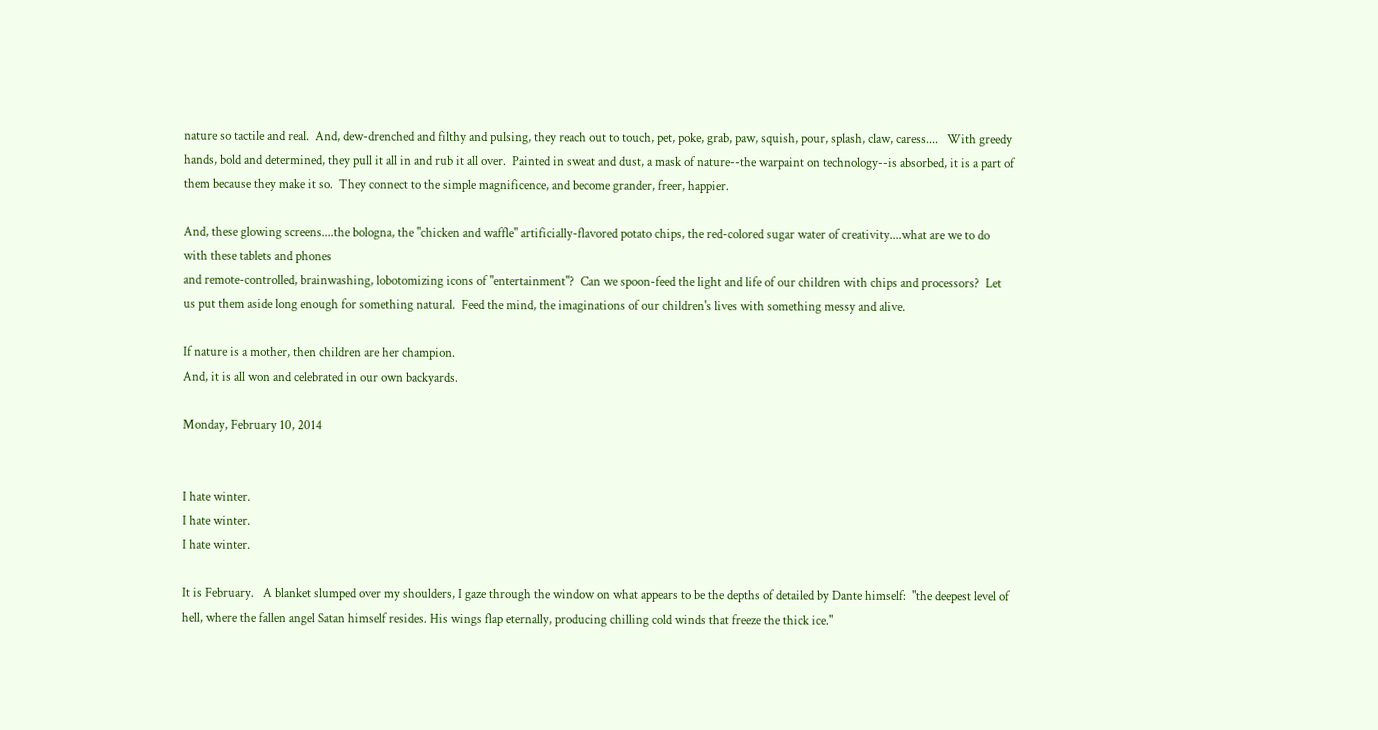nature so tactile and real.  And, dew-drenched and filthy and pulsing, they reach out to touch, pet, poke, grab, paw, squish, pour, splash, claw, caress....   With greedy hands, bold and determined, they pull it all in and rub it all over.  Painted in sweat and dust, a mask of nature--the warpaint on technology--is absorbed, it is a part of them because they make it so.  They connect to the simple magnificence, and become grander, freer, happier.

And, these glowing screens....the bologna, the "chicken and waffle" artificially-flavored potato chips, the red-colored sugar water of creativity....what are we to do with these tablets and phones
and remote-controlled, brainwashing, lobotomizing icons of "entertainment"?  Can we spoon-feed the light and life of our children with chips and processors?  Let us put them aside long enough for something natural.  Feed the mind, the imaginations of our children's lives with something messy and alive.

If nature is a mother, then children are her champion.
And, it is all won and celebrated in our own backyards.

Monday, February 10, 2014


I hate winter.
I hate winter.
I hate winter.

It is February.   A blanket slumped over my shoulders, I gaze through the window on what appears to be the depths of detailed by Dante himself:  "the deepest level of hell, where the fallen angel Satan himself resides. His wings flap eternally, producing chilling cold winds that freeze the thick ice."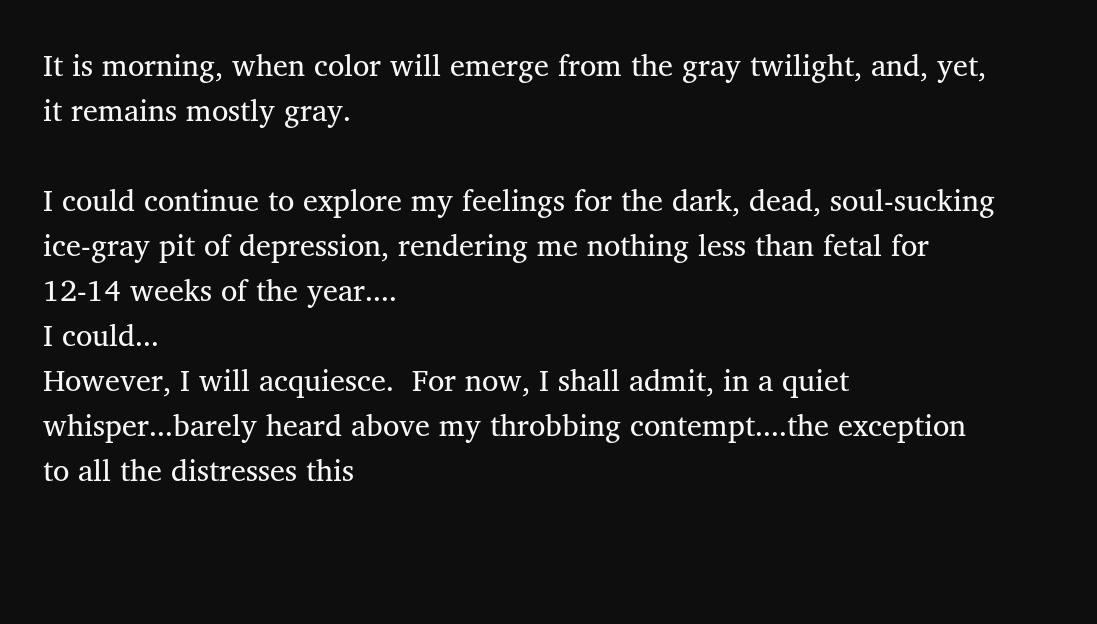It is morning, when color will emerge from the gray twilight, and, yet, it remains mostly gray.

I could continue to explore my feelings for the dark, dead, soul-sucking ice-gray pit of depression, rendering me nothing less than fetal for 12-14 weeks of the year....
I could...
However, I will acquiesce.  For now, I shall admit, in a quiet whisper...barely heard above my throbbing contempt....the exception to all the distresses this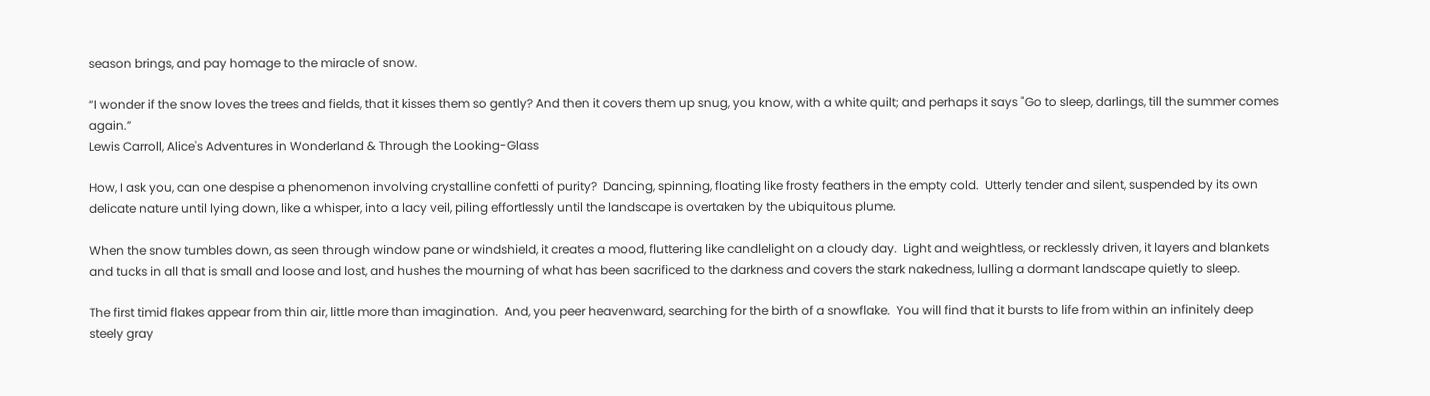season brings, and pay homage to the miracle of snow.

“I wonder if the snow loves the trees and fields, that it kisses them so gently? And then it covers them up snug, you know, with a white quilt; and perhaps it says "Go to sleep, darlings, till the summer comes again.”
Lewis Carroll, Alice's Adventures in Wonderland & Through the Looking-Glass

How, I ask you, can one despise a phenomenon involving crystalline confetti of purity?  Dancing, spinning, floating like frosty feathers in the empty cold.  Utterly tender and silent, suspended by its own delicate nature until lying down, like a whisper, into a lacy veil, piling effortlessly until the landscape is overtaken by the ubiquitous plume.

When the snow tumbles down, as seen through window pane or windshield, it creates a mood, fluttering like candlelight on a cloudy day.  Light and weightless, or recklessly driven, it layers and blankets and tucks in all that is small and loose and lost, and hushes the mourning of what has been sacrificed to the darkness and covers the stark nakedness, lulling a dormant landscape quietly to sleep.

The first timid flakes appear from thin air, little more than imagination.  And, you peer heavenward, searching for the birth of a snowflake.  You will find that it bursts to life from within an infinitely deep steely gray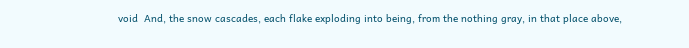void  And, the snow cascades, each flake exploding into being, from the nothing gray, in that place above,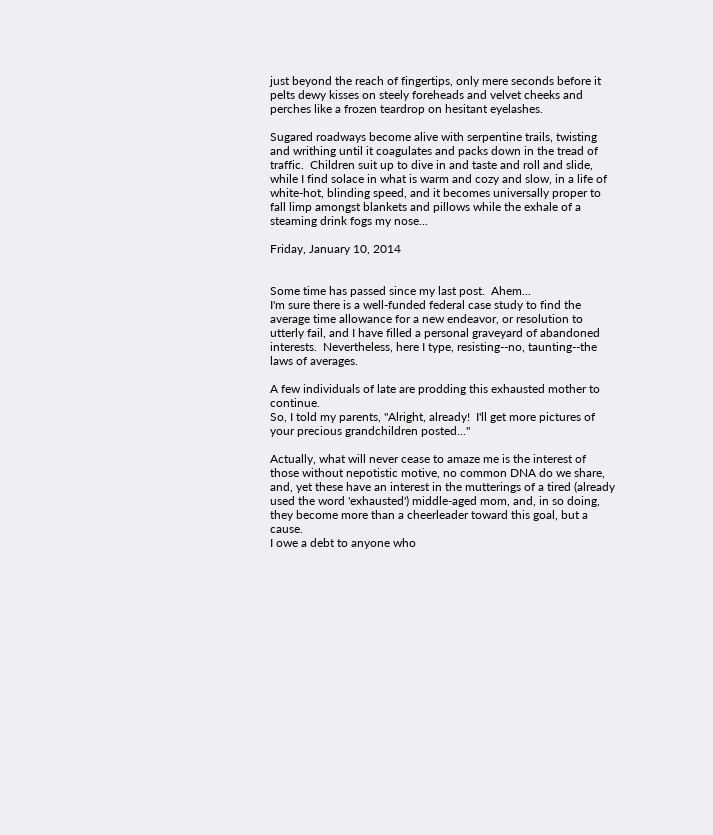just beyond the reach of fingertips, only mere seconds before it pelts dewy kisses on steely foreheads and velvet cheeks and perches like a frozen teardrop on hesitant eyelashes.

Sugared roadways become alive with serpentine trails, twisting and writhing until it coagulates and packs down in the tread of traffic.  Children suit up to dive in and taste and roll and slide, while I find solace in what is warm and cozy and slow, in a life of white-hot, blinding speed, and it becomes universally proper to fall limp amongst blankets and pillows while the exhale of a steaming drink fogs my nose...

Friday, January 10, 2014


Some time has passed since my last post.  Ahem...
I'm sure there is a well-funded federal case study to find the average time allowance for a new endeavor, or resolution to utterly fail, and I have filled a personal graveyard of abandoned interests.  Nevertheless, here I type, resisting--no, taunting--the laws of averages.

A few individuals of late are prodding this exhausted mother to continue.
So, I told my parents, "Alright, already!  I'll get more pictures of your precious grandchildren posted..."

Actually, what will never cease to amaze me is the interest of those without nepotistic motive, no common DNA do we share, and, yet these have an interest in the mutterings of a tired (already used the word 'exhausted') middle-aged mom, and, in so doing, they become more than a cheerleader toward this goal, but a cause.
I owe a debt to anyone who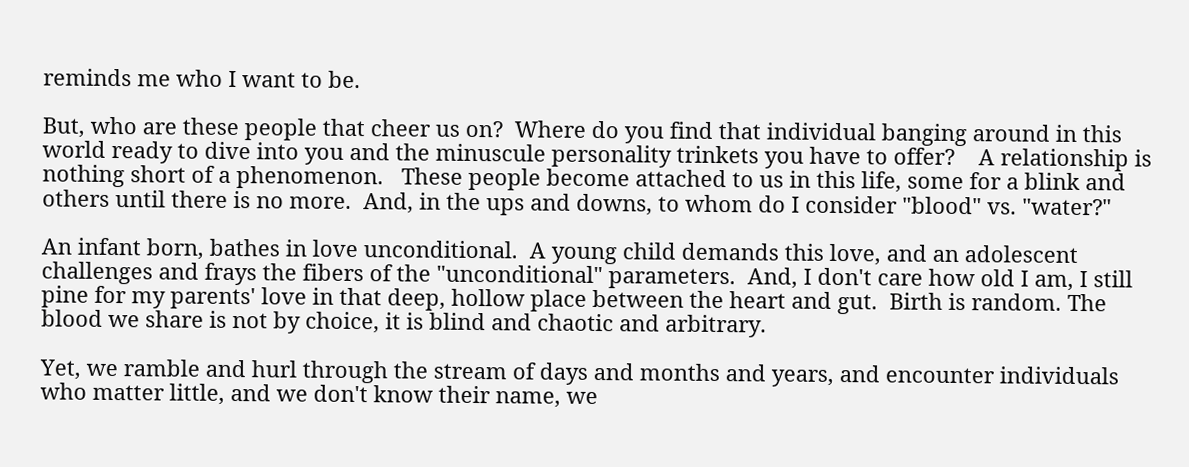reminds me who I want to be.

But, who are these people that cheer us on?  Where do you find that individual banging around in this world ready to dive into you and the minuscule personality trinkets you have to offer?    A relationship is nothing short of a phenomenon.   These people become attached to us in this life, some for a blink and others until there is no more.  And, in the ups and downs, to whom do I consider "blood" vs. "water?"

An infant born, bathes in love unconditional.  A young child demands this love, and an adolescent challenges and frays the fibers of the "unconditional" parameters.  And, I don't care how old I am, I still pine for my parents' love in that deep, hollow place between the heart and gut.  Birth is random. The blood we share is not by choice, it is blind and chaotic and arbitrary.

Yet, we ramble and hurl through the stream of days and months and years, and encounter individuals who matter little, and we don't know their name, we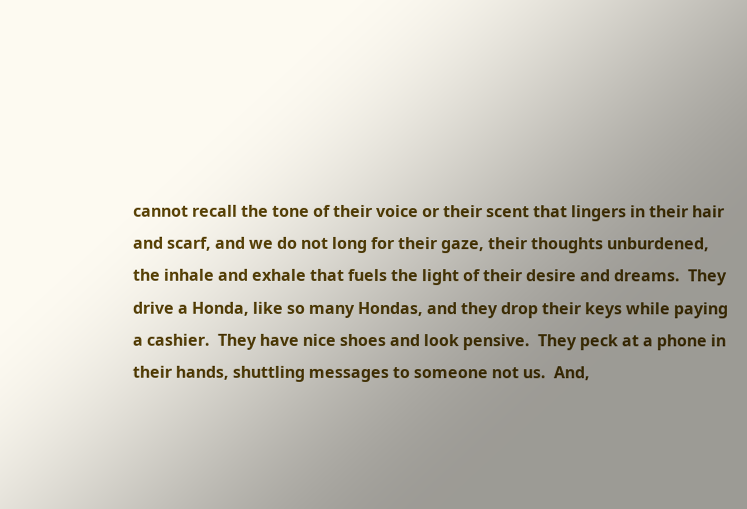cannot recall the tone of their voice or their scent that lingers in their hair and scarf, and we do not long for their gaze, their thoughts unburdened, the inhale and exhale that fuels the light of their desire and dreams.  They drive a Honda, like so many Hondas, and they drop their keys while paying a cashier.  They have nice shoes and look pensive.  They peck at a phone in their hands, shuttling messages to someone not us.  And,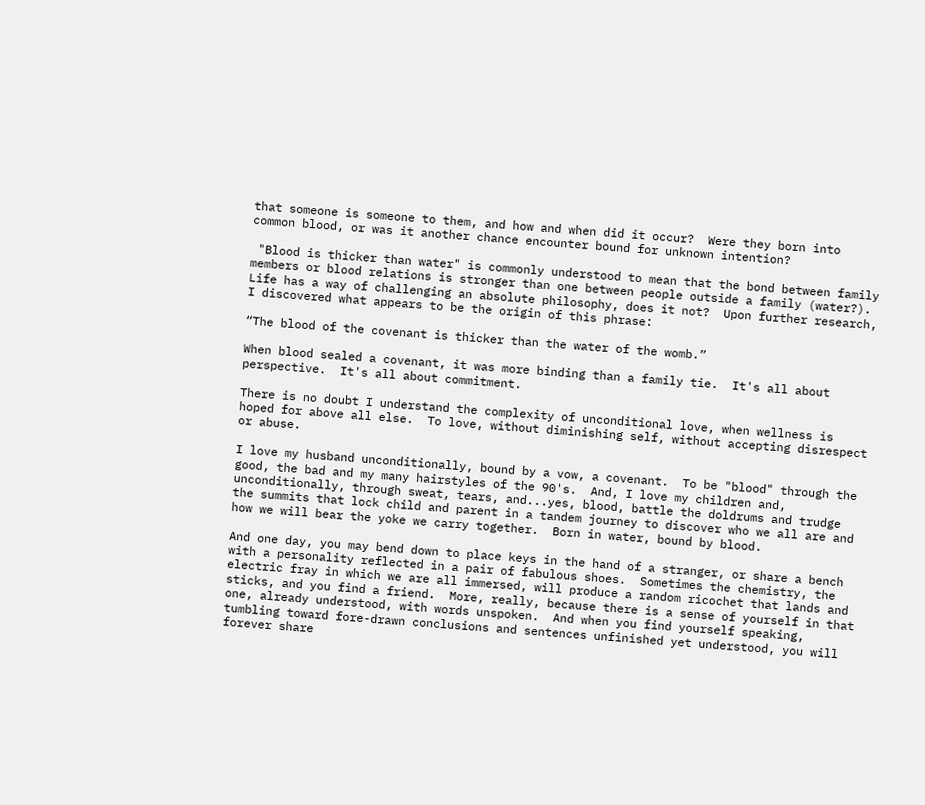that someone is someone to them, and how and when did it occur?  Were they born into common blood, or was it another chance encounter bound for unknown intention?

 "Blood is thicker than water" is commonly understood to mean that the bond between family members or blood relations is stronger than one between people outside a family (water?).  Life has a way of challenging an absolute philosophy, does it not?  Upon further research, I discovered what appears to be the origin of this phrase:

“The blood of the covenant is thicker than the water of the womb.”

When blood sealed a covenant, it was more binding than a family tie.  It's all about perspective.  It's all about commitment.

There is no doubt I understand the complexity of unconditional love, when wellness is hoped for above all else.  To love, without diminishing self, without accepting disrespect or abuse.

I love my husband unconditionally, bound by a vow, a covenant.  To be "blood" through the good, the bad and my many hairstyles of the 90's.  And, I love my children and, unconditionally, through sweat, tears, and...yes, blood, battle the doldrums and trudge the summits that lock child and parent in a tandem journey to discover who we all are and how we will bear the yoke we carry together.  Born in water, bound by blood.

And one day, you may bend down to place keys in the hand of a stranger, or share a bench with a personality reflected in a pair of fabulous shoes.  Sometimes the chemistry, the electric fray in which we are all immersed, will produce a random ricochet that lands and sticks, and you find a friend.  More, really, because there is a sense of yourself in that one, already understood, with words unspoken.  And when you find yourself speaking, tumbling toward fore-drawn conclusions and sentences unfinished yet understood, you will forever share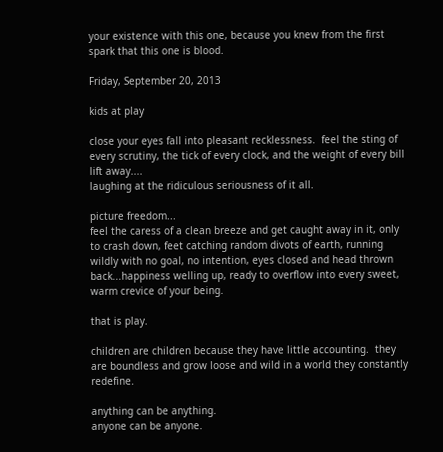your existence with this one, because you knew from the first spark that this one is blood.

Friday, September 20, 2013

kids at play

close your eyes fall into pleasant recklessness.  feel the sting of every scrutiny, the tick of every clock, and the weight of every bill lift away....
laughing at the ridiculous seriousness of it all.

picture freedom...
feel the caress of a clean breeze and get caught away in it, only to crash down, feet catching random divots of earth, running wildly with no goal, no intention, eyes closed and head thrown back...happiness welling up, ready to overflow into every sweet, warm crevice of your being.

that is play.

children are children because they have little accounting.  they are boundless and grow loose and wild in a world they constantly redefine.

anything can be anything.
anyone can be anyone.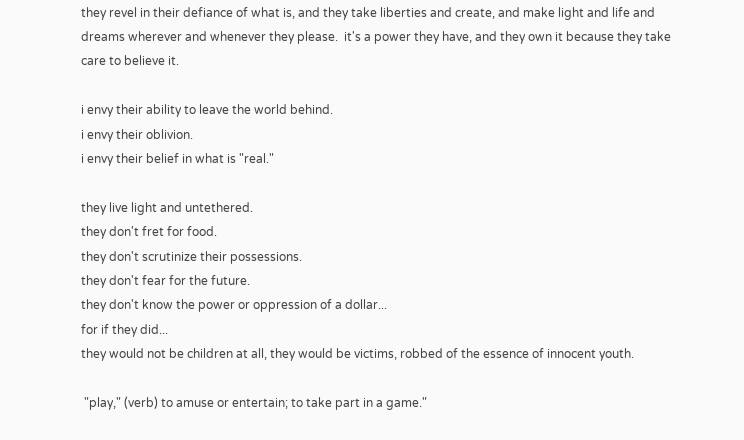they revel in their defiance of what is, and they take liberties and create, and make light and life and dreams wherever and whenever they please.  it's a power they have, and they own it because they take care to believe it.

i envy their ability to leave the world behind.
i envy their oblivion.
i envy their belief in what is "real."

they live light and untethered.
they don't fret for food.
they don't scrutinize their possessions.
they don't fear for the future.
they don't know the power or oppression of a dollar...
for if they did...
they would not be children at all, they would be victims, robbed of the essence of innocent youth.

 "play," (verb) to amuse or entertain; to take part in a game."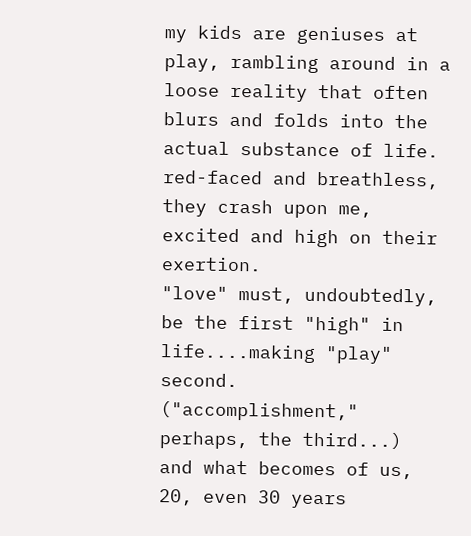my kids are geniuses at play, rambling around in a loose reality that often blurs and folds into the actual substance of life.  red-faced and breathless, they crash upon me, excited and high on their exertion.
"love" must, undoubtedly, be the first "high" in life....making "play"  second.  ("accomplishment," perhaps, the third...)
and what becomes of us, 20, even 30 years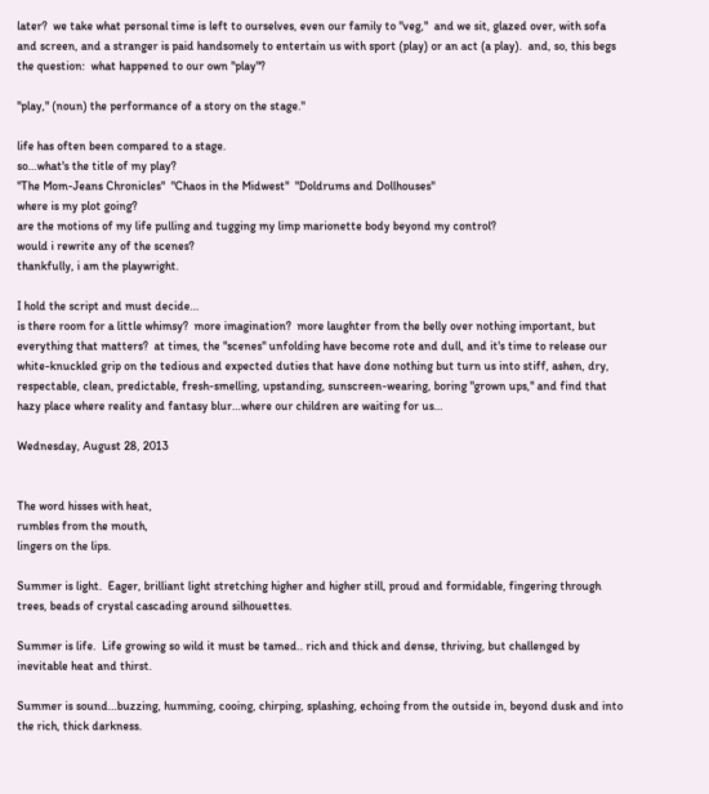later?  we take what personal time is left to ourselves, even our family to "veg,"  and we sit, glazed over, with sofa and screen, and a stranger is paid handsomely to entertain us with sport (play) or an act (a play).  and, so, this begs the question:  what happened to our own "play"?

"play," (noun) the performance of a story on the stage."

life has often been compared to a stage.
so...what's the title of my play?
"The Mom-Jeans Chronicles"  "Chaos in the Midwest"  "Doldrums and Dollhouses"
where is my plot going?
are the motions of my life pulling and tugging my limp marionette body beyond my control?
would i rewrite any of the scenes?
thankfully, i am the playwright.

I hold the script and must decide...
is there room for a little whimsy?  more imagination?  more laughter from the belly over nothing important, but everything that matters?  at times, the "scenes" unfolding have become rote and dull, and it's time to release our white-knuckled grip on the tedious and expected duties that have done nothing but turn us into stiff, ashen, dry, respectable, clean, predictable, fresh-smelling, upstanding, sunscreen-wearing, boring "grown ups," and find that hazy place where reality and fantasy blur...where our children are waiting for us...

Wednesday, August 28, 2013


The word hisses with heat,
rumbles from the mouth,
lingers on the lips.

Summer is light.  Eager, brilliant light stretching higher and higher still, proud and formidable, fingering through trees, beads of crystal cascading around silhouettes.

Summer is life.  Life growing so wild it must be tamed.. rich and thick and dense, thriving, but challenged by inevitable heat and thirst.

Summer is sound...buzzing, humming, cooing, chirping, splashing, echoing from the outside in, beyond dusk and into the rich, thick darkness.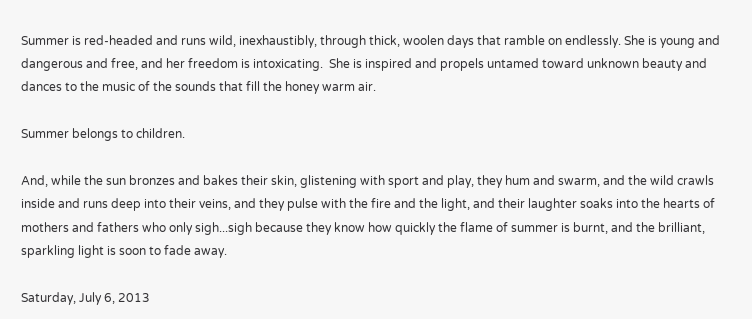Summer is red-headed and runs wild, inexhaustibly, through thick, woolen days that ramble on endlessly. She is young and dangerous and free, and her freedom is intoxicating.  She is inspired and propels untamed toward unknown beauty and dances to the music of the sounds that fill the honey warm air.

Summer belongs to children.

And, while the sun bronzes and bakes their skin, glistening with sport and play, they hum and swarm, and the wild crawls inside and runs deep into their veins, and they pulse with the fire and the light, and their laughter soaks into the hearts of mothers and fathers who only sigh...sigh because they know how quickly the flame of summer is burnt, and the brilliant, sparkling light is soon to fade away.

Saturday, July 6, 2013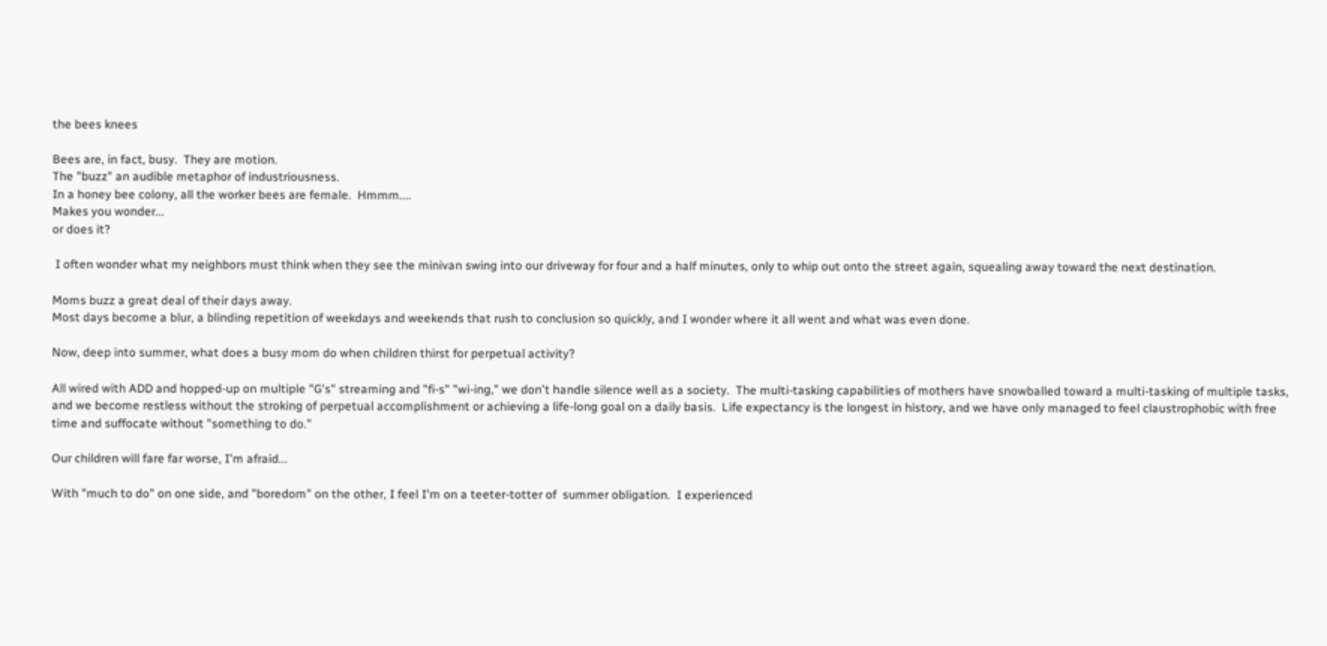the bees knees

Bees are, in fact, busy.  They are motion.
The "buzz" an audible metaphor of industriousness.
In a honey bee colony, all the worker bees are female.  Hmmm....
Makes you wonder...
or does it?

 I often wonder what my neighbors must think when they see the minivan swing into our driveway for four and a half minutes, only to whip out onto the street again, squealing away toward the next destination.

Moms buzz a great deal of their days away.
Most days become a blur, a blinding repetition of weekdays and weekends that rush to conclusion so quickly, and I wonder where it all went and what was even done.

Now, deep into summer, what does a busy mom do when children thirst for perpetual activity?

All wired with ADD and hopped-up on multiple "G's" streaming and "fi-s" "wi-ing," we don't handle silence well as a society.  The multi-tasking capabilities of mothers have snowballed toward a multi-tasking of multiple tasks, and we become restless without the stroking of perpetual accomplishment or achieving a life-long goal on a daily basis.  Life expectancy is the longest in history, and we have only managed to feel claustrophobic with free time and suffocate without "something to do."

Our children will fare far worse, I'm afraid...

With "much to do" on one side, and "boredom" on the other, I feel I'm on a teeter-totter of  summer obligation.  I experienced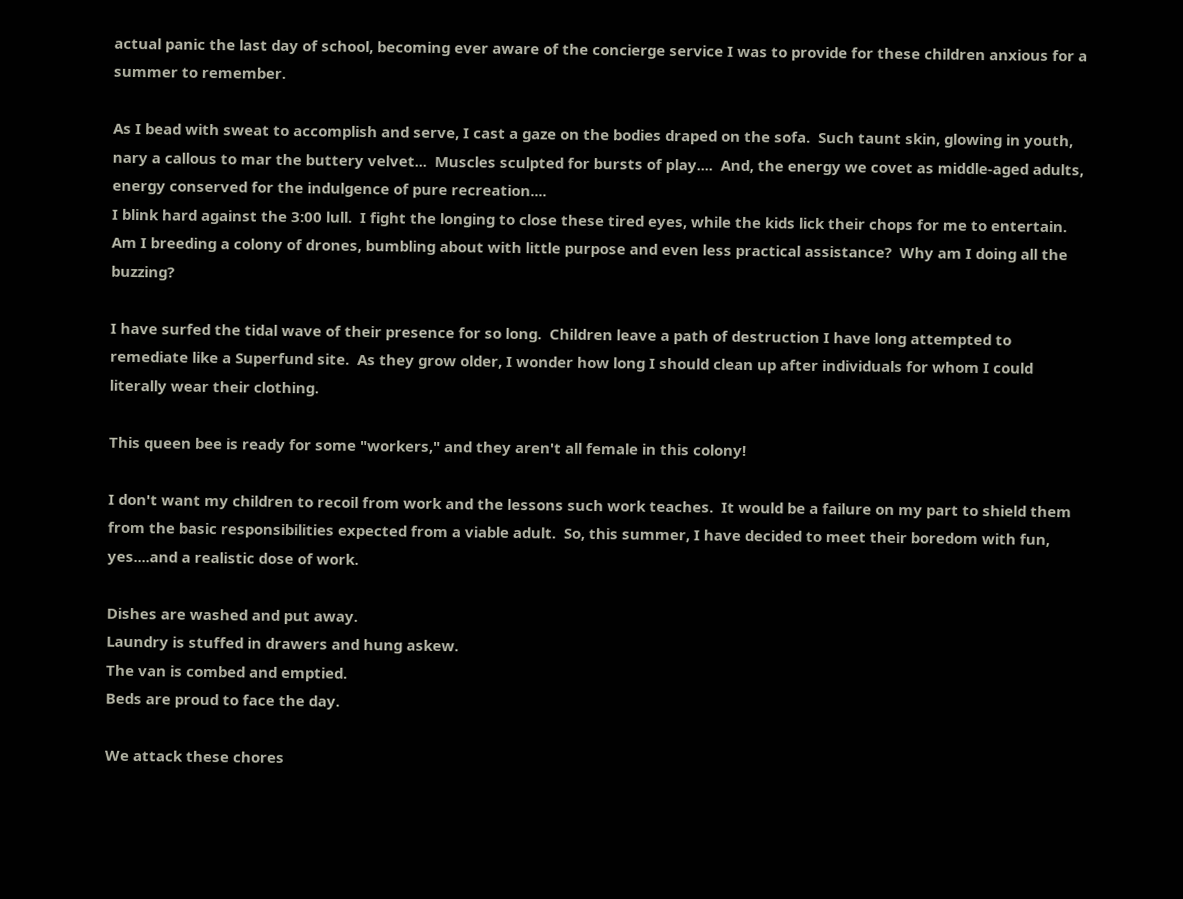actual panic the last day of school, becoming ever aware of the concierge service I was to provide for these children anxious for a summer to remember.

As I bead with sweat to accomplish and serve, I cast a gaze on the bodies draped on the sofa.  Such taunt skin, glowing in youth, nary a callous to mar the buttery velvet...  Muscles sculpted for bursts of play....  And, the energy we covet as middle-aged adults, energy conserved for the indulgence of pure recreation....
I blink hard against the 3:00 lull.  I fight the longing to close these tired eyes, while the kids lick their chops for me to entertain.
Am I breeding a colony of drones, bumbling about with little purpose and even less practical assistance?  Why am I doing all the buzzing?

I have surfed the tidal wave of their presence for so long.  Children leave a path of destruction I have long attempted to remediate like a Superfund site.  As they grow older, I wonder how long I should clean up after individuals for whom I could literally wear their clothing.

This queen bee is ready for some "workers," and they aren't all female in this colony!

I don't want my children to recoil from work and the lessons such work teaches.  It would be a failure on my part to shield them from the basic responsibilities expected from a viable adult.  So, this summer, I have decided to meet their boredom with fun, yes....and a realistic dose of work.

Dishes are washed and put away.
Laundry is stuffed in drawers and hung askew.
The van is combed and emptied.
Beds are proud to face the day.

We attack these chores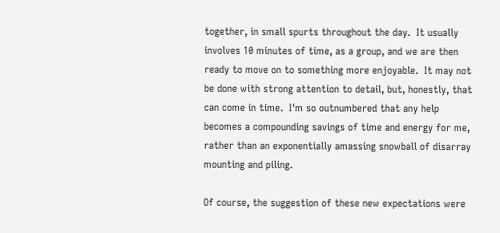together, in small spurts throughout the day.  It usually involves 10 minutes of time, as a group, and we are then ready to move on to something more enjoyable.  It may not be done with strong attention to detail, but, honestly, that can come in time.  I'm so outnumbered that any help becomes a compounding savings of time and energy for me, rather than an exponentially amassing snowball of disarray mounting and piling.

Of course, the suggestion of these new expectations were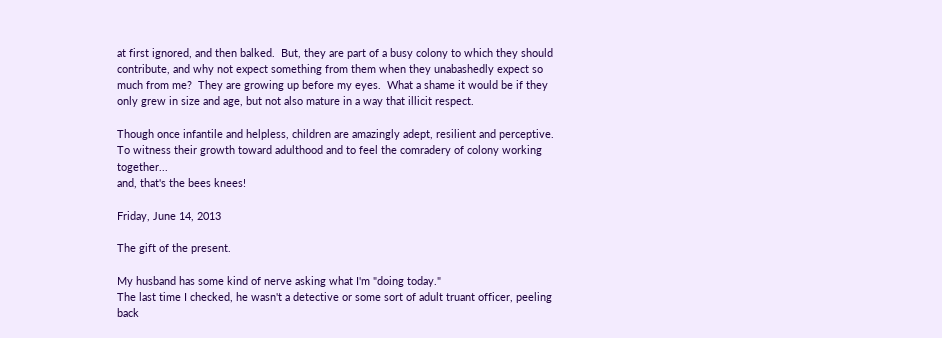at first ignored, and then balked.  But, they are part of a busy colony to which they should contribute, and why not expect something from them when they unabashedly expect so much from me?  They are growing up before my eyes.  What a shame it would be if they only grew in size and age, but not also mature in a way that illicit respect.

Though once infantile and helpless, children are amazingly adept, resilient and perceptive.
To witness their growth toward adulthood and to feel the comradery of colony working together...
and, that's the bees knees!

Friday, June 14, 2013

The gift of the present.

My husband has some kind of nerve asking what I'm "doing today."
The last time I checked, he wasn't a detective or some sort of adult truant officer, peeling back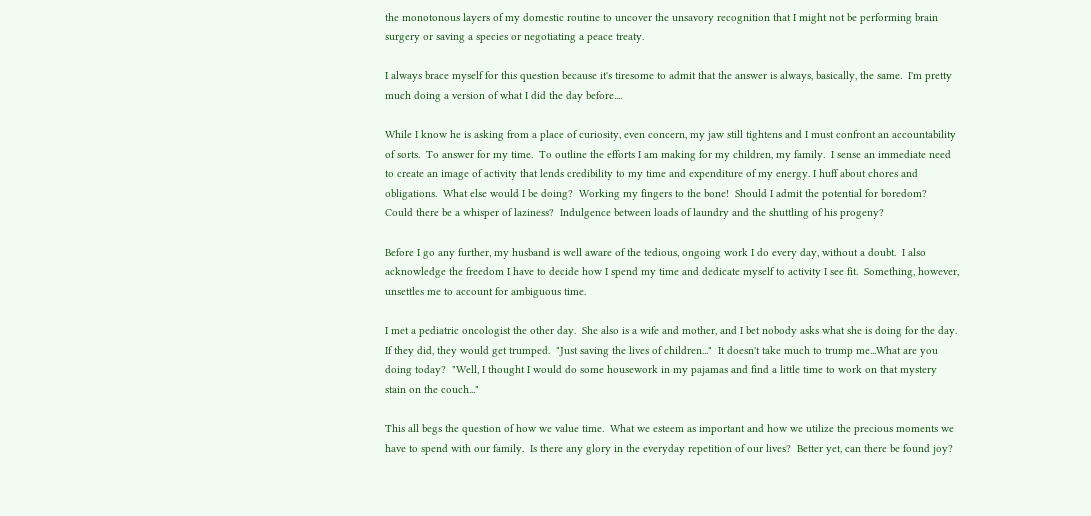the monotonous layers of my domestic routine to uncover the unsavory recognition that I might not be performing brain surgery or saving a species or negotiating a peace treaty.

I always brace myself for this question because it's tiresome to admit that the answer is always, basically, the same.  I'm pretty much doing a version of what I did the day before....

While I know he is asking from a place of curiosity, even concern, my jaw still tightens and I must confront an accountability of sorts.  To answer for my time.  To outline the efforts I am making for my children, my family.  I sense an immediate need to create an image of activity that lends credibility to my time and expenditure of my energy. I huff about chores and obligations.  What else would I be doing?  Working my fingers to the bone!  Should I admit the potential for boredom?  Could there be a whisper of laziness?  Indulgence between loads of laundry and the shuttling of his progeny?

Before I go any further, my husband is well aware of the tedious, ongoing work I do every day, without a doubt.  I also acknowledge the freedom I have to decide how I spend my time and dedicate myself to activity I see fit.  Something, however, unsettles me to account for ambiguous time.

I met a pediatric oncologist the other day.  She also is a wife and mother, and I bet nobody asks what she is doing for the day.  If they did, they would get trumped.  "Just saving the lives of children..."  It doesn't take much to trump me...What are you doing today?  "Well, I thought I would do some housework in my pajamas and find a little time to work on that mystery stain on the couch..."

This all begs the question of how we value time.  What we esteem as important and how we utilize the precious moments we have to spend with our family.  Is there any glory in the everyday repetition of our lives?  Better yet, can there be found joy?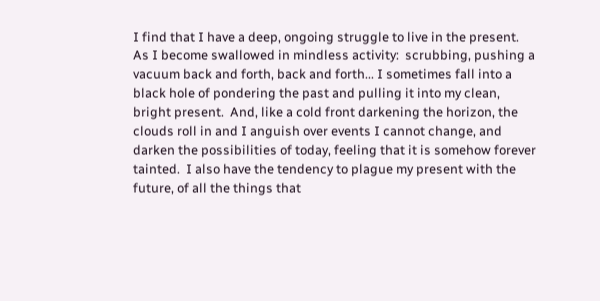I find that I have a deep, ongoing struggle to live in the present.  As I become swallowed in mindless activity:  scrubbing, pushing a vacuum back and forth, back and forth... I sometimes fall into a black hole of pondering the past and pulling it into my clean, bright present.  And, like a cold front darkening the horizon, the clouds roll in and I anguish over events I cannot change, and darken the possibilities of today, feeling that it is somehow forever tainted.  I also have the tendency to plague my present with the future, of all the things that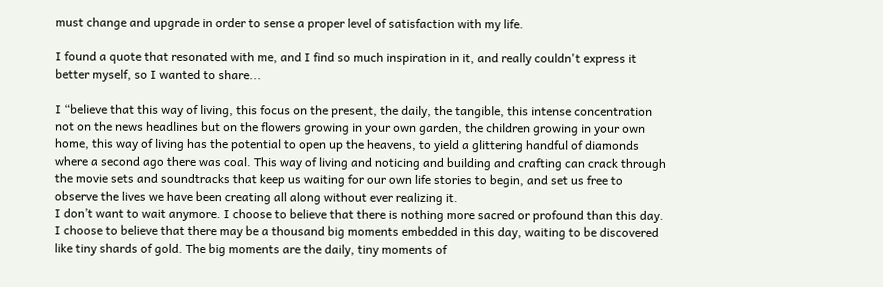must change and upgrade in order to sense a proper level of satisfaction with my life.

I found a quote that resonated with me, and I find so much inspiration in it, and really couldn't express it better myself, so I wanted to share...

I “believe that this way of living, this focus on the present, the daily, the tangible, this intense concentration not on the news headlines but on the flowers growing in your own garden, the children growing in your own home, this way of living has the potential to open up the heavens, to yield a glittering handful of diamonds where a second ago there was coal. This way of living and noticing and building and crafting can crack through the movie sets and soundtracks that keep us waiting for our own life stories to begin, and set us free to observe the lives we have been creating all along without ever realizing it.
I don’t want to wait anymore. I choose to believe that there is nothing more sacred or profound than this day. I choose to believe that there may be a thousand big moments embedded in this day, waiting to be discovered like tiny shards of gold. The big moments are the daily, tiny moments of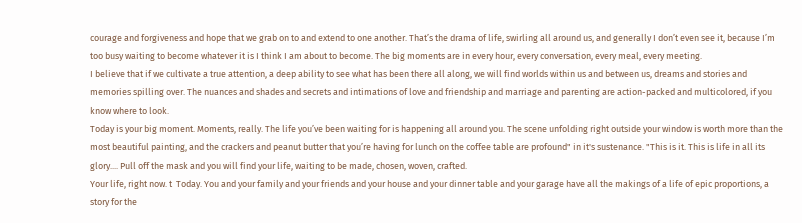courage and forgiveness and hope that we grab on to and extend to one another. That’s the drama of life, swirling all around us, and generally I don’t even see it, because I’m too busy waiting to become whatever it is I think I am about to become. The big moments are in every hour, every conversation, every meal, every meeting.
I believe that if we cultivate a true attention, a deep ability to see what has been there all along, we will find worlds within us and between us, dreams and stories and memories spilling over. The nuances and shades and secrets and intimations of love and friendship and marriage and parenting are action-packed and multicolored, if you know where to look.
Today is your big moment. Moments, really. The life you’ve been waiting for is happening all around you. The scene unfolding right outside your window is worth more than the most beautiful painting, and the crackers and peanut butter that you’re having for lunch on the coffee table are profound" in it's sustenance. "This is it. This is life in all its glory.... Pull off the mask and you will find your life, waiting to be made, chosen, woven, crafted.
Your life, right now. t  Today. You and your family and your friends and your house and your dinner table and your garage have all the makings of a life of epic proportions, a story for the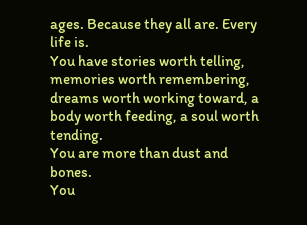ages. Because they all are. Every life is.
You have stories worth telling, memories worth remembering, dreams worth working toward, a body worth feeding, a soul worth tending.
You are more than dust and bones.
You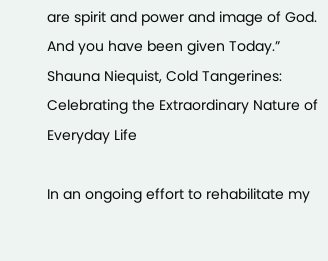are spirit and power and image of God.
And you have been given Today.”
Shauna Niequist, Cold Tangerines: Celebrating the Extraordinary Nature of Everyday Life

In an ongoing effort to rehabilitate my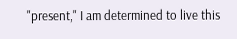"present," I am determined to live this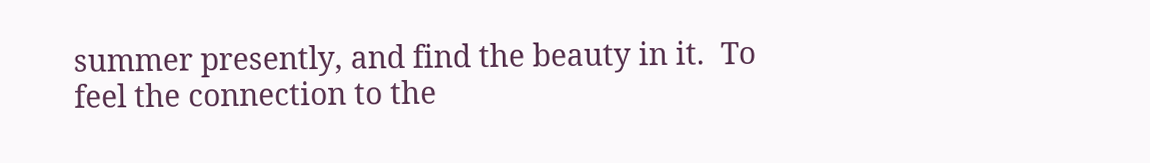summer presently, and find the beauty in it.  To feel the connection to the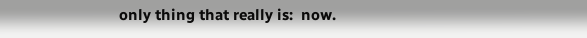only thing that really is:  now.